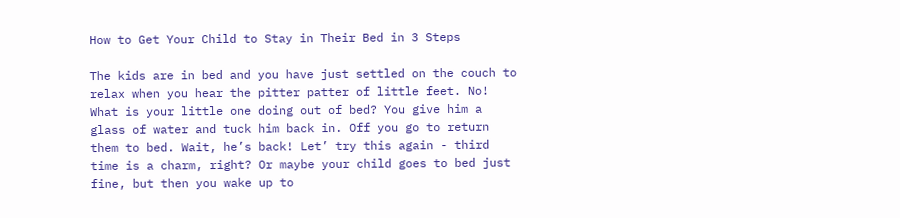How to Get Your Child to Stay in Their Bed in 3 Steps

The kids are in bed and you have just settled on the couch to relax when you hear the pitter patter of little feet. No! What is your little one doing out of bed? You give him a glass of water and tuck him back in. Off you go to return them to bed. Wait, he’s back! Let’ try this again - third time is a charm, right? Or maybe your child goes to bed just fine, but then you wake up to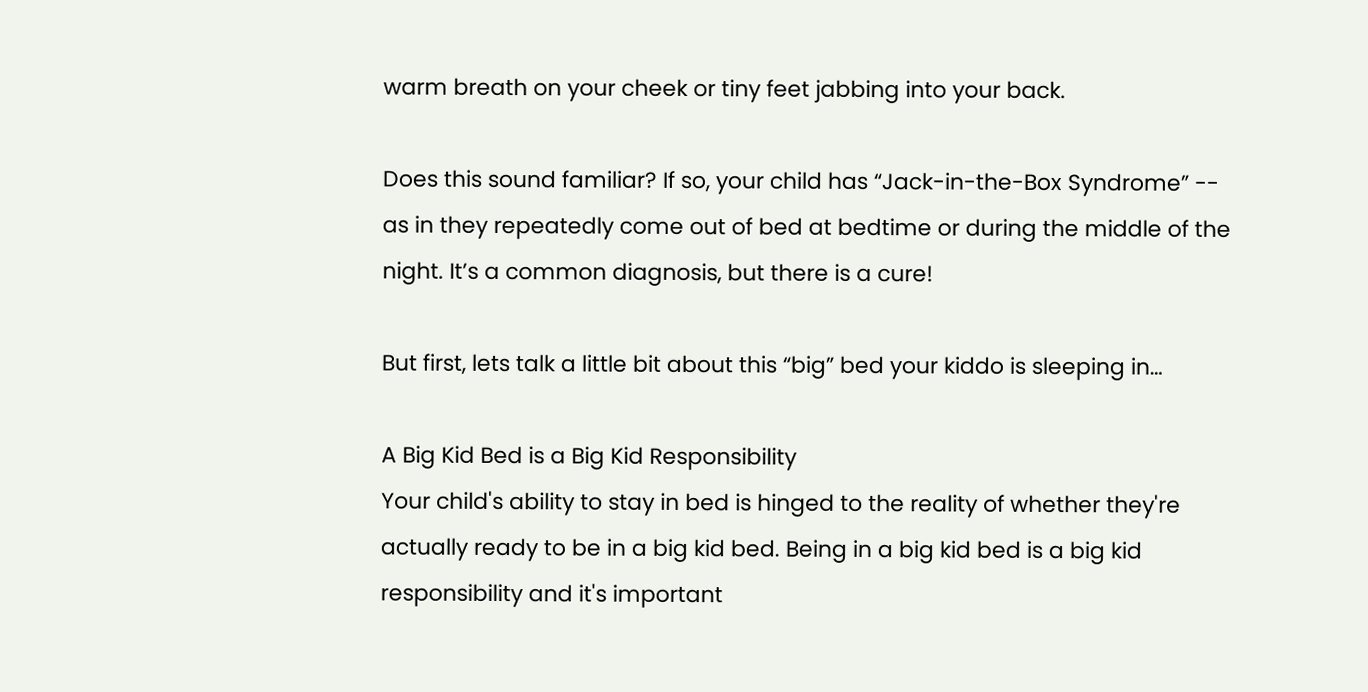warm breath on your cheek or tiny feet jabbing into your back.

Does this sound familiar? If so, your child has “Jack-in-the-Box Syndrome” -- as in they repeatedly come out of bed at bedtime or during the middle of the night. It’s a common diagnosis, but there is a cure!

But first, lets talk a little bit about this “big” bed your kiddo is sleeping in…

A Big Kid Bed is a Big Kid Responsibility
Your child's ability to stay in bed is hinged to the reality of whether they're actually ready to be in a big kid bed. Being in a big kid bed is a big kid responsibility and it's important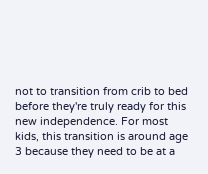not to transition from crib to bed before they're truly ready for this new independence. For most kids, this transition is around age 3 because they need to be at a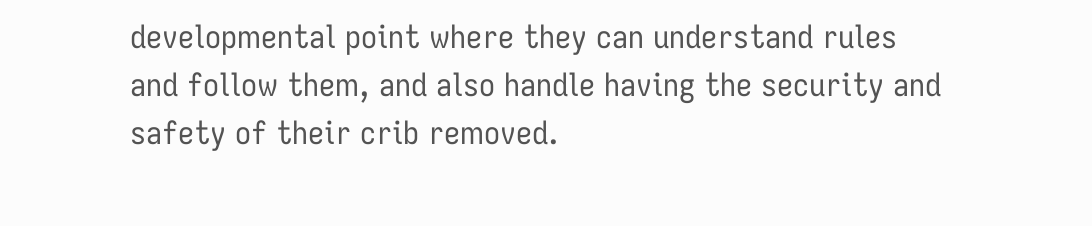developmental point where they can understand rules and follow them, and also handle having the security and safety of their crib removed.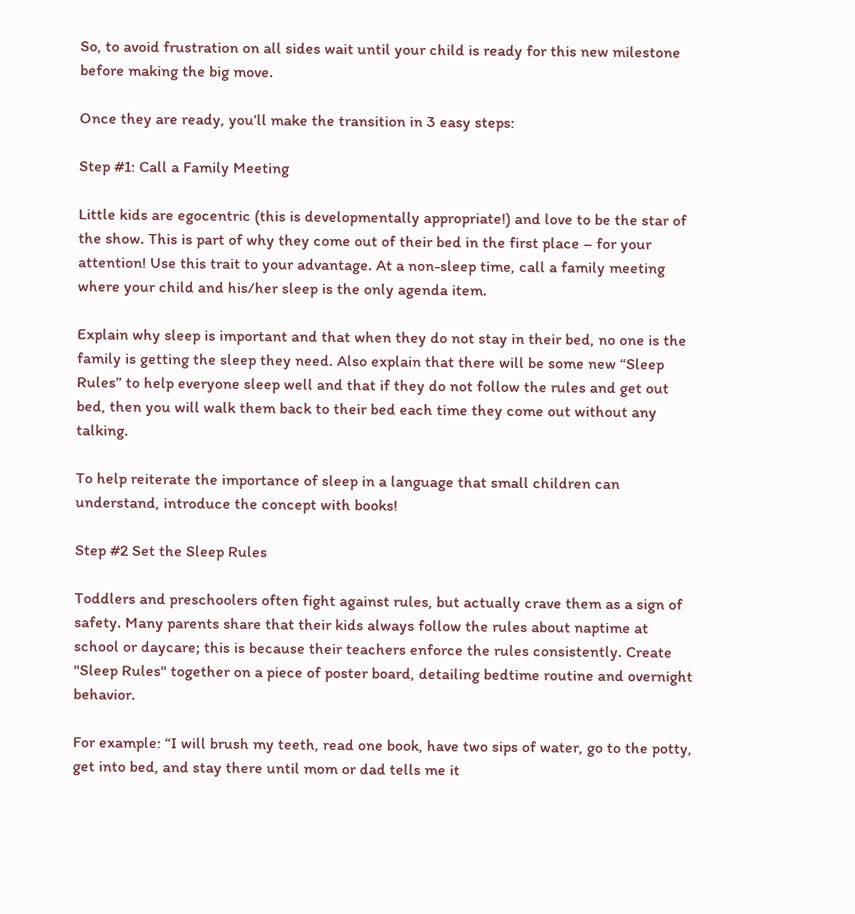So, to avoid frustration on all sides wait until your child is ready for this new milestone before making the big move.

Once they are ready, you’ll make the transition in 3 easy steps:

Step #1: Call a Family Meeting

Little kids are egocentric (this is developmentally appropriate!) and love to be the star of the show. This is part of why they come out of their bed in the first place – for your attention! Use this trait to your advantage. At a non-sleep time, call a family meeting where your child and his/her sleep is the only agenda item.

Explain why sleep is important and that when they do not stay in their bed, no one is the family is getting the sleep they need. Also explain that there will be some new “Sleep Rules” to help everyone sleep well and that if they do not follow the rules and get out bed, then you will walk them back to their bed each time they come out without any talking.

To help reiterate the importance of sleep in a language that small children can understand, introduce the concept with books!

Step #2 Set the Sleep Rules

Toddlers and preschoolers often fight against rules, but actually crave them as a sign of safety. Many parents share that their kids always follow the rules about naptime at school or daycare; this is because their teachers enforce the rules consistently. Create "Sleep Rules" together on a piece of poster board, detailing bedtime routine and overnight behavior.

For example: “I will brush my teeth, read one book, have two sips of water, go to the potty, get into bed, and stay there until mom or dad tells me it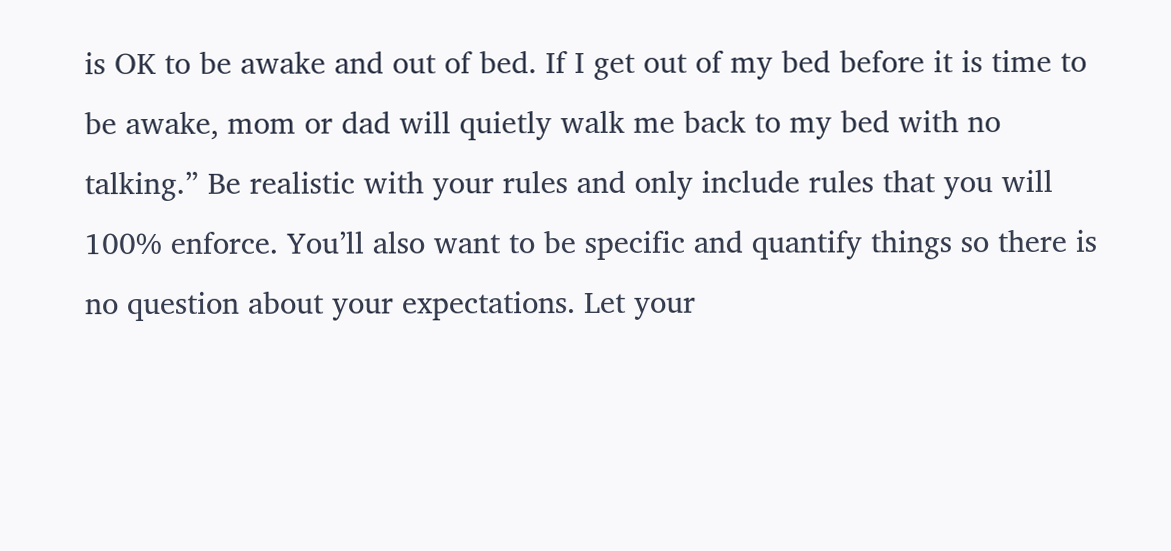is OK to be awake and out of bed. If I get out of my bed before it is time to be awake, mom or dad will quietly walk me back to my bed with no talking.” Be realistic with your rules and only include rules that you will 100% enforce. You’ll also want to be specific and quantify things so there is no question about your expectations. Let your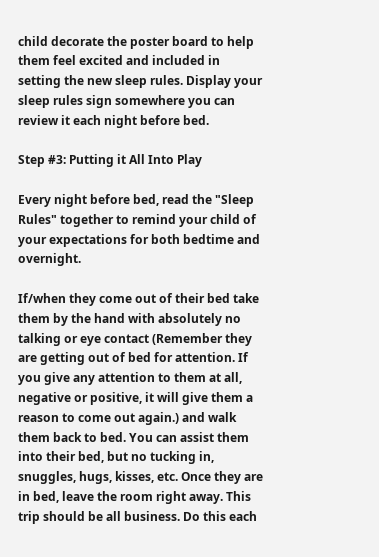child decorate the poster board to help them feel excited and included in setting the new sleep rules. Display your sleep rules sign somewhere you can review it each night before bed.

Step #3: Putting it All Into Play

Every night before bed, read the "Sleep Rules" together to remind your child of your expectations for both bedtime and overnight.

If/when they come out of their bed take them by the hand with absolutely no talking or eye contact (Remember they are getting out of bed for attention. If you give any attention to them at all, negative or positive, it will give them a reason to come out again.) and walk them back to bed. You can assist them into their bed, but no tucking in, snuggles, hugs, kisses, etc. Once they are in bed, leave the room right away. This trip should be all business. Do this each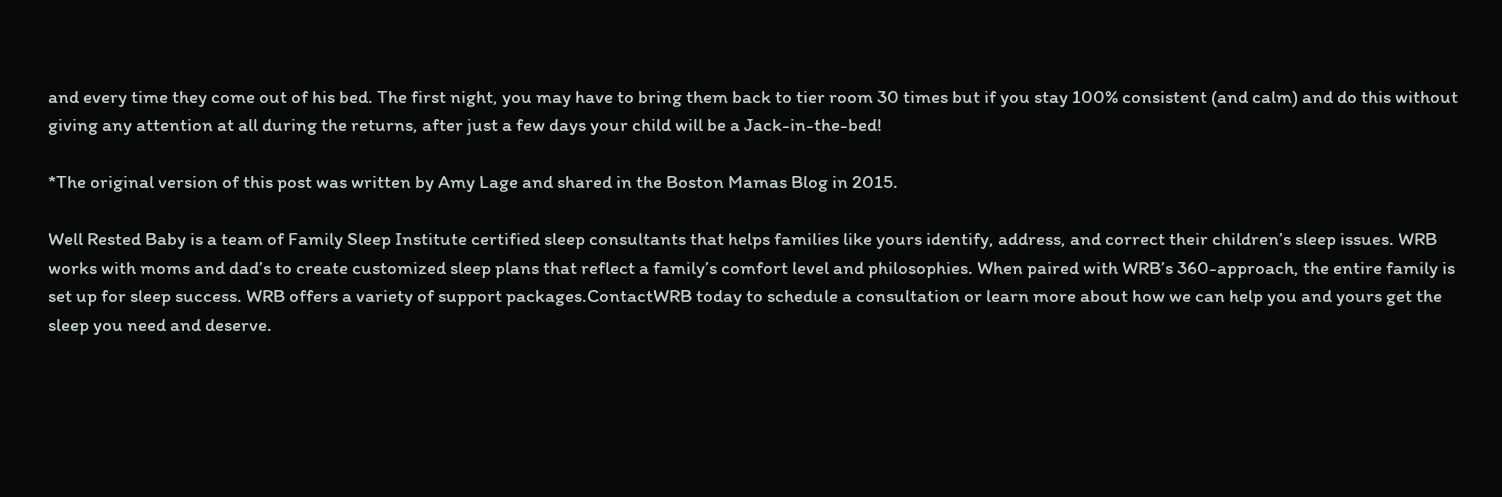and every time they come out of his bed. The first night, you may have to bring them back to tier room 30 times but if you stay 100% consistent (and calm) and do this without giving any attention at all during the returns, after just a few days your child will be a Jack-in-the-bed!

*The original version of this post was written by Amy Lage and shared in the Boston Mamas Blog in 2015.

Well Rested Baby is a team of Family Sleep Institute certified sleep consultants that helps families like yours identify, address, and correct their children’s sleep issues. WRB works with moms and dad’s to create customized sleep plans that reflect a family’s comfort level and philosophies. When paired with WRB’s 360-approach, the entire family is set up for sleep success. WRB offers a variety of support packages.ContactWRB today to schedule a consultation or learn more about how we can help you and yours get the sleep you need and deserve.